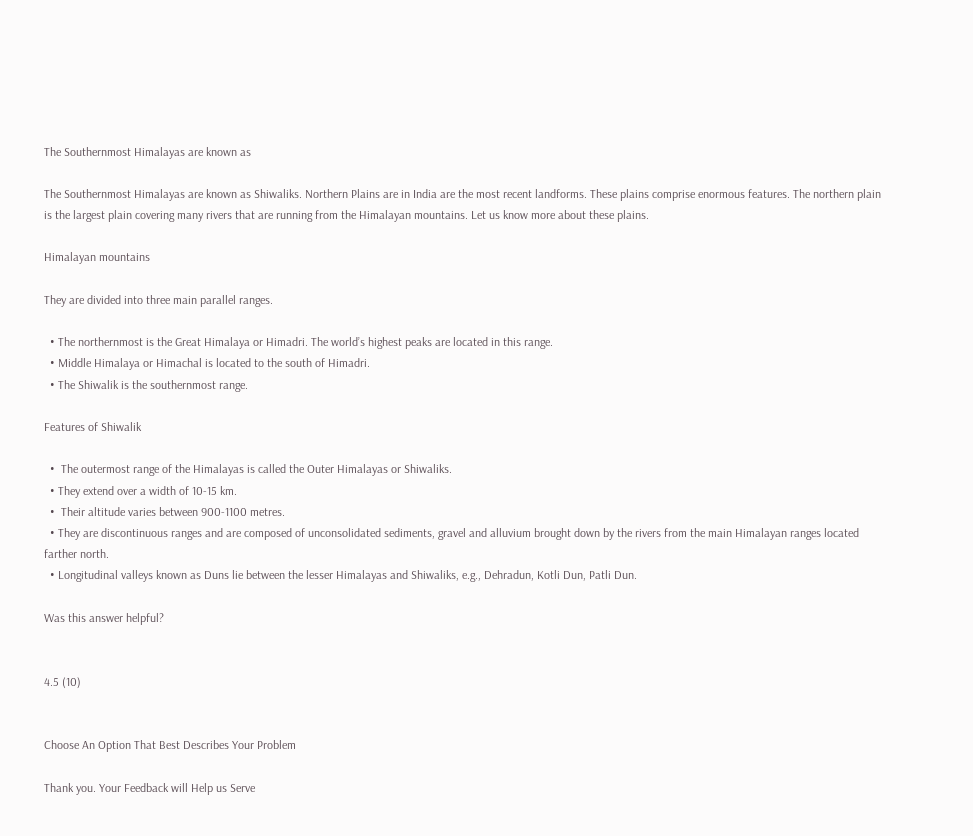The Southernmost Himalayas are known as

The Southernmost Himalayas are known as Shiwaliks. Northern Plains are in India are the most recent landforms. These plains comprise enormous features. The northern plain is the largest plain covering many rivers that are running from the Himalayan mountains. Let us know more about these plains.

Himalayan mountains

They are divided into three main parallel ranges.

  • The northernmost is the Great Himalaya or Himadri. The world’s highest peaks are located in this range.
  • Middle Himalaya or Himachal is located to the south of Himadri.
  • The Shiwalik is the southernmost range.

Features of Shiwalik

  •  The outermost range of the Himalayas is called the Outer Himalayas or Shiwaliks.
  • They extend over a width of 10-15 km.
  •  Their altitude varies between 900-1100 metres.
  • They are discontinuous ranges and are composed of unconsolidated sediments, gravel and alluvium brought down by the rivers from the main Himalayan ranges located farther north.
  • Longitudinal valleys known as Duns lie between the lesser Himalayas and Shiwaliks, e.g., Dehradun, Kotli Dun, Patli Dun.

Was this answer helpful?


4.5 (10)


Choose An Option That Best Describes Your Problem

Thank you. Your Feedback will Help us Serve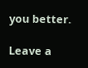you better.

Leave a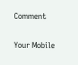Comment

Your Mobile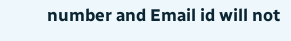number and Email id will not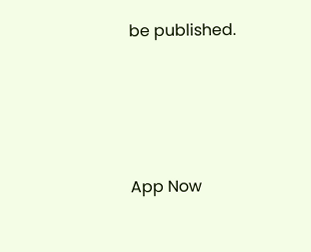be published.




App Now